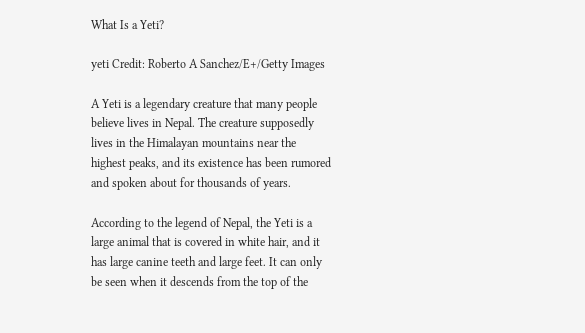What Is a Yeti?

yeti Credit: Roberto A Sanchez/E+/Getty Images

A Yeti is a legendary creature that many people believe lives in Nepal. The creature supposedly lives in the Himalayan mountains near the highest peaks, and its existence has been rumored and spoken about for thousands of years.

According to the legend of Nepal, the Yeti is a large animal that is covered in white hair, and it has large canine teeth and large feet. It can only be seen when it descends from the top of the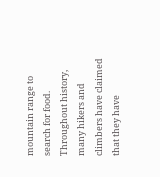mountain range to search for food. Throughout history, many hikers and climbers have claimed that they have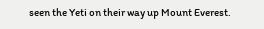seen the Yeti on their way up Mount Everest.